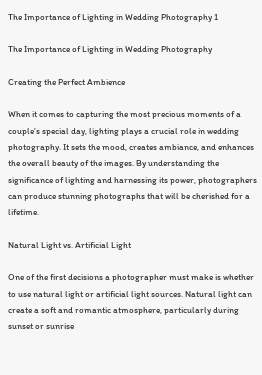The Importance of Lighting in Wedding Photography 1

The Importance of Lighting in Wedding Photography

Creating the Perfect Ambience

When it comes to capturing the most precious moments of a couple’s special day, lighting plays a crucial role in wedding photography. It sets the mood, creates ambiance, and enhances the overall beauty of the images. By understanding the significance of lighting and harnessing its power, photographers can produce stunning photographs that will be cherished for a lifetime.

Natural Light vs. Artificial Light

One of the first decisions a photographer must make is whether to use natural light or artificial light sources. Natural light can create a soft and romantic atmosphere, particularly during sunset or sunrise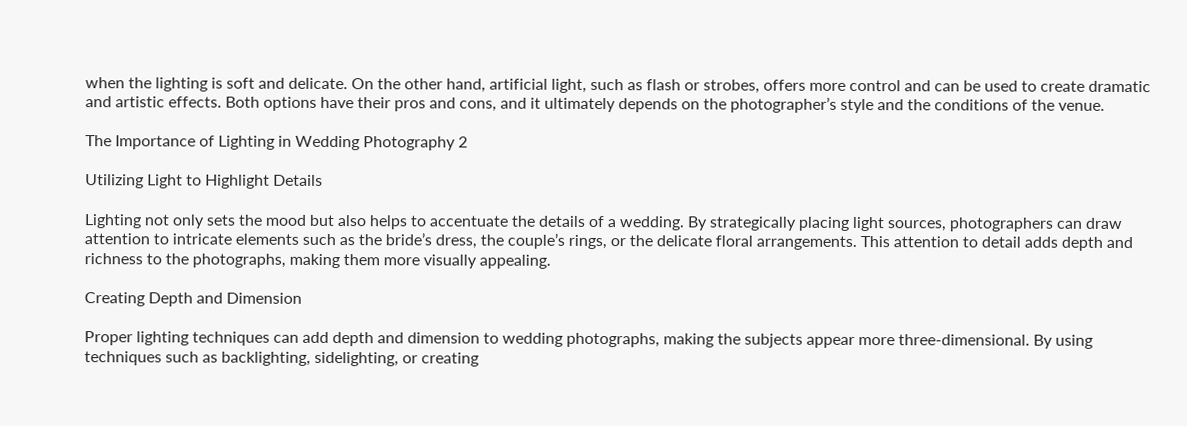when the lighting is soft and delicate. On the other hand, artificial light, such as flash or strobes, offers more control and can be used to create dramatic and artistic effects. Both options have their pros and cons, and it ultimately depends on the photographer’s style and the conditions of the venue.

The Importance of Lighting in Wedding Photography 2

Utilizing Light to Highlight Details

Lighting not only sets the mood but also helps to accentuate the details of a wedding. By strategically placing light sources, photographers can draw attention to intricate elements such as the bride’s dress, the couple’s rings, or the delicate floral arrangements. This attention to detail adds depth and richness to the photographs, making them more visually appealing.

Creating Depth and Dimension

Proper lighting techniques can add depth and dimension to wedding photographs, making the subjects appear more three-dimensional. By using techniques such as backlighting, sidelighting, or creating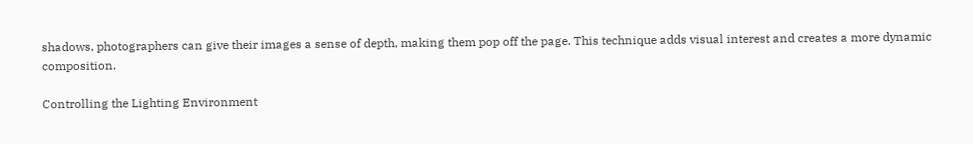shadows, photographers can give their images a sense of depth, making them pop off the page. This technique adds visual interest and creates a more dynamic composition.

Controlling the Lighting Environment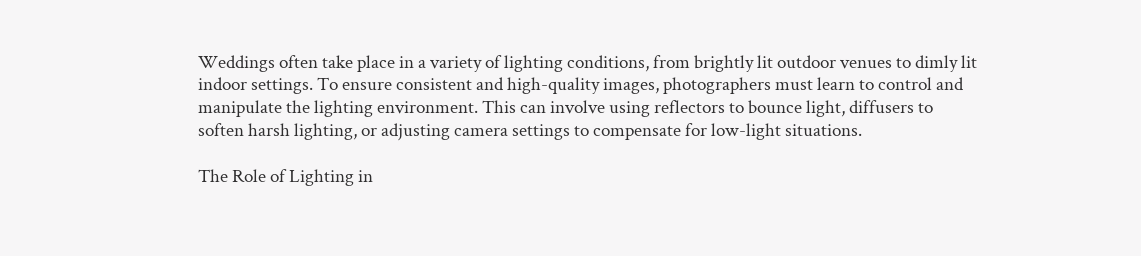Weddings often take place in a variety of lighting conditions, from brightly lit outdoor venues to dimly lit indoor settings. To ensure consistent and high-quality images, photographers must learn to control and manipulate the lighting environment. This can involve using reflectors to bounce light, diffusers to soften harsh lighting, or adjusting camera settings to compensate for low-light situations.

The Role of Lighting in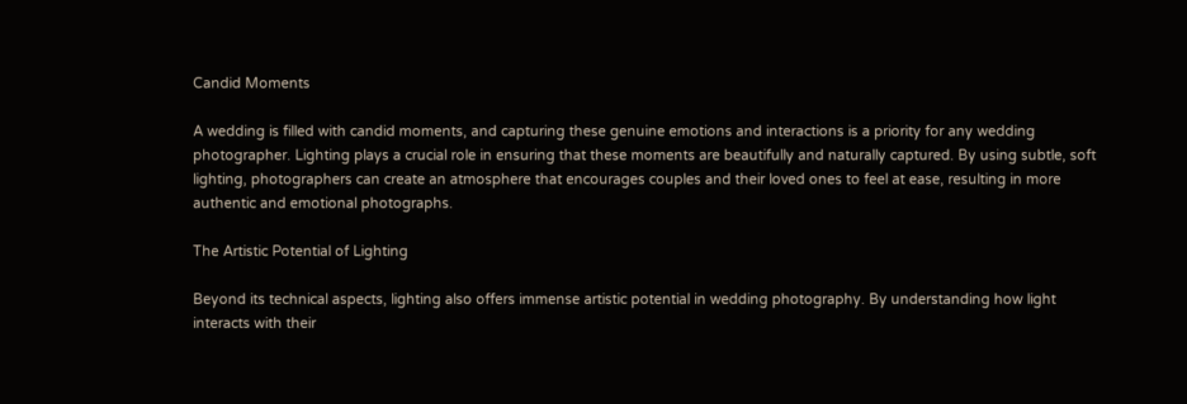Candid Moments

A wedding is filled with candid moments, and capturing these genuine emotions and interactions is a priority for any wedding photographer. Lighting plays a crucial role in ensuring that these moments are beautifully and naturally captured. By using subtle, soft lighting, photographers can create an atmosphere that encourages couples and their loved ones to feel at ease, resulting in more authentic and emotional photographs.

The Artistic Potential of Lighting

Beyond its technical aspects, lighting also offers immense artistic potential in wedding photography. By understanding how light interacts with their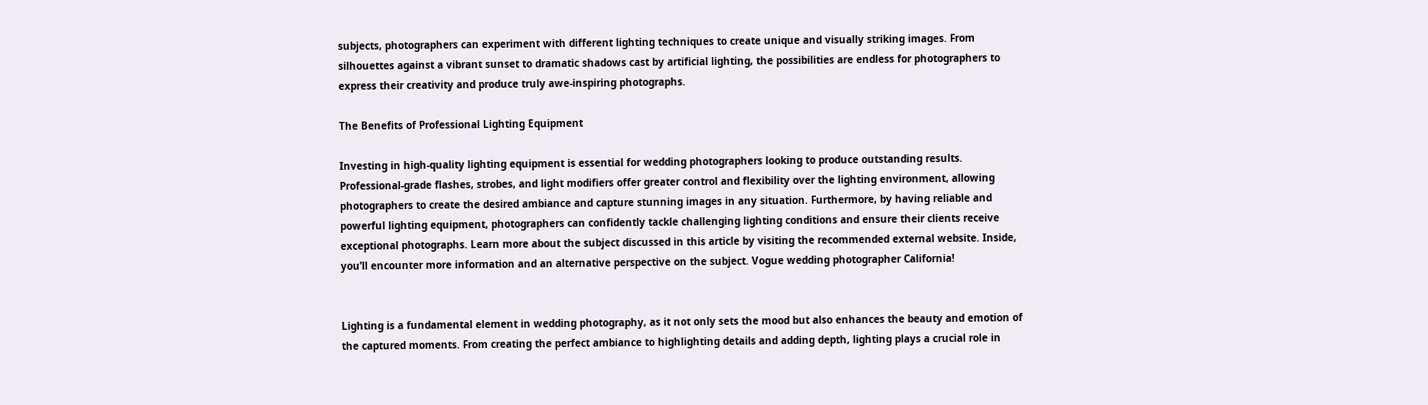subjects, photographers can experiment with different lighting techniques to create unique and visually striking images. From silhouettes against a vibrant sunset to dramatic shadows cast by artificial lighting, the possibilities are endless for photographers to express their creativity and produce truly awe-inspiring photographs.

The Benefits of Professional Lighting Equipment

Investing in high-quality lighting equipment is essential for wedding photographers looking to produce outstanding results. Professional-grade flashes, strobes, and light modifiers offer greater control and flexibility over the lighting environment, allowing photographers to create the desired ambiance and capture stunning images in any situation. Furthermore, by having reliable and powerful lighting equipment, photographers can confidently tackle challenging lighting conditions and ensure their clients receive exceptional photographs. Learn more about the subject discussed in this article by visiting the recommended external website. Inside, you’ll encounter more information and an alternative perspective on the subject. Vogue wedding photographer California!


Lighting is a fundamental element in wedding photography, as it not only sets the mood but also enhances the beauty and emotion of the captured moments. From creating the perfect ambiance to highlighting details and adding depth, lighting plays a crucial role in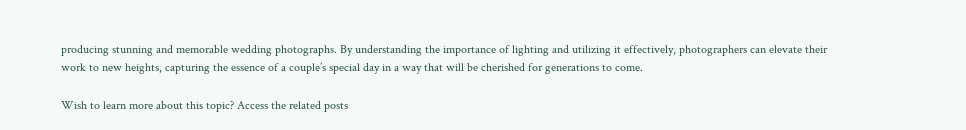producing stunning and memorable wedding photographs. By understanding the importance of lighting and utilizing it effectively, photographers can elevate their work to new heights, capturing the essence of a couple’s special day in a way that will be cherished for generations to come.

Wish to learn more about this topic? Access the related posts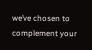we’ve chosen to complement your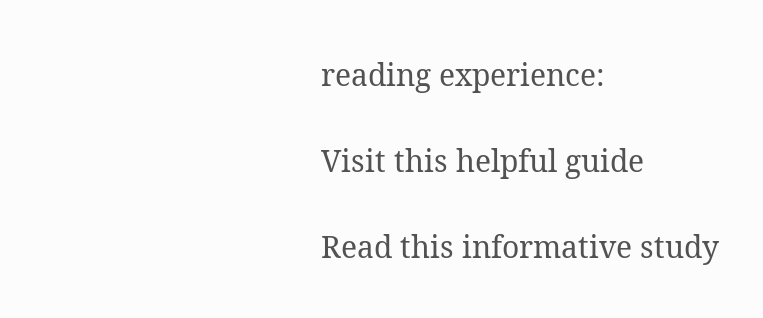reading experience:

Visit this helpful guide

Read this informative study